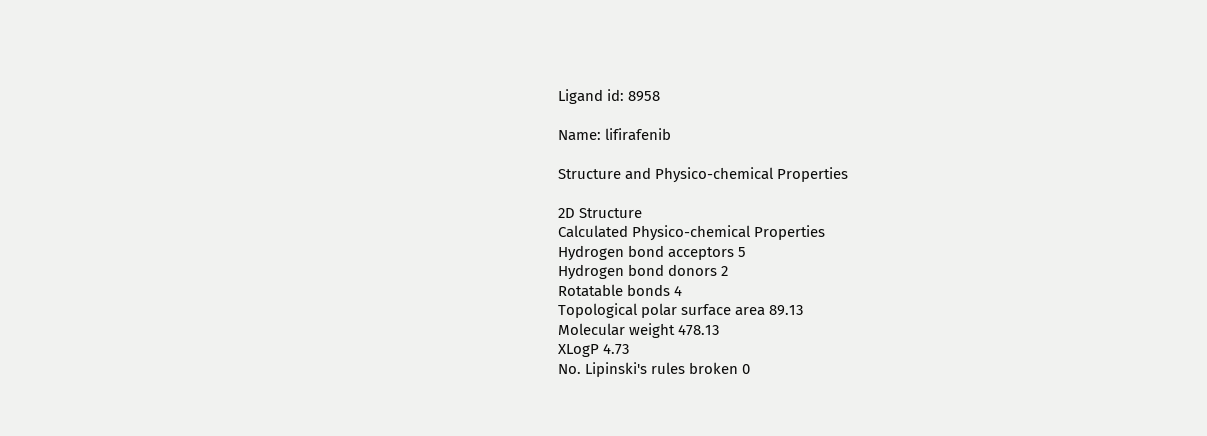Ligand id: 8958

Name: lifirafenib

Structure and Physico-chemical Properties

2D Structure
Calculated Physico-chemical Properties
Hydrogen bond acceptors 5
Hydrogen bond donors 2
Rotatable bonds 4
Topological polar surface area 89.13
Molecular weight 478.13
XLogP 4.73
No. Lipinski's rules broken 0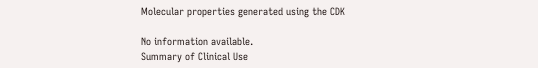Molecular properties generated using the CDK

No information available.
Summary of Clinical Use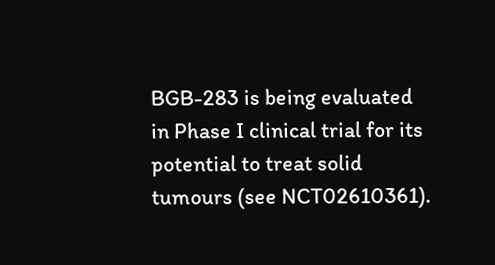BGB-283 is being evaluated in Phase I clinical trial for its potential to treat solid tumours (see NCT02610361).